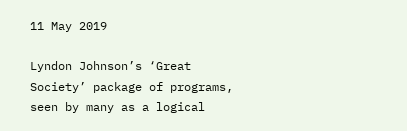11 May 2019

Lyndon Johnson’s ‘Great Society’ package of programs, seen by many as a logical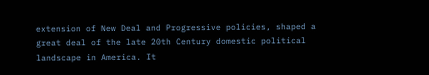extension of New Deal and Progressive policies, shaped a great deal of the late 20th Century domestic political landscape in America. It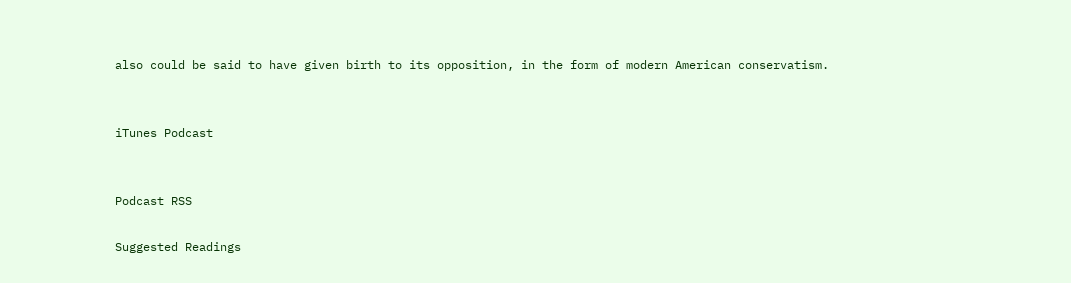also could be said to have given birth to its opposition, in the form of modern American conservatism.


iTunes Podcast


Podcast RSS

Suggested Readings